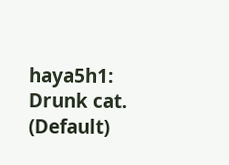haya5h1: Drunk cat. (Default)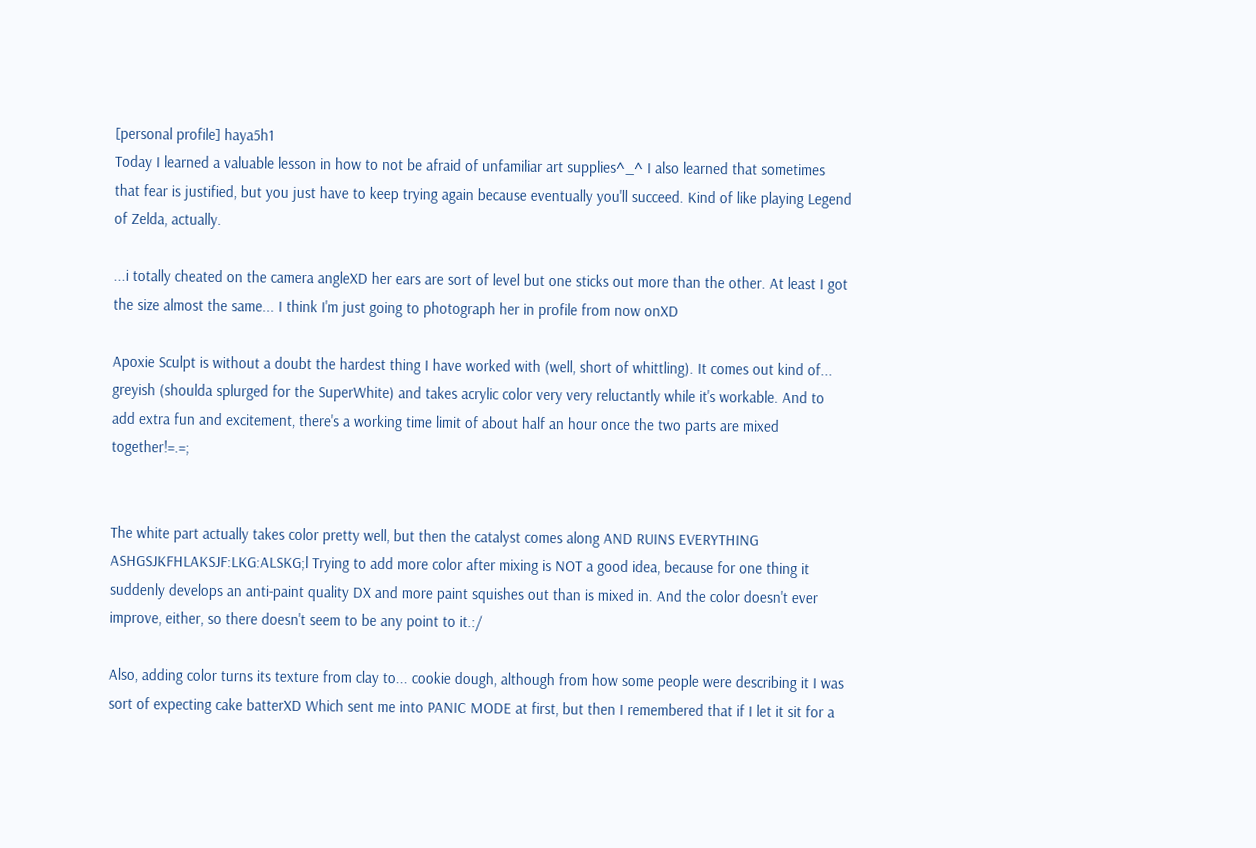[personal profile] haya5h1
Today I learned a valuable lesson in how to not be afraid of unfamiliar art supplies^_^ I also learned that sometimes that fear is justified, but you just have to keep trying again because eventually you'll succeed. Kind of like playing Legend of Zelda, actually.

...i totally cheated on the camera angleXD her ears are sort of level but one sticks out more than the other. At least I got the size almost the same... I think I'm just going to photograph her in profile from now onXD

Apoxie Sculpt is without a doubt the hardest thing I have worked with (well, short of whittling). It comes out kind of... greyish (shoulda splurged for the SuperWhite) and takes acrylic color very very reluctantly while it's workable. And to add extra fun and excitement, there's a working time limit of about half an hour once the two parts are mixed together!=.=;


The white part actually takes color pretty well, but then the catalyst comes along AND RUINS EVERYTHING ASHGSJKFHLAKSJF:LKG:ALSKG;l Trying to add more color after mixing is NOT a good idea, because for one thing it suddenly develops an anti-paint quality DX and more paint squishes out than is mixed in. And the color doesn't ever improve, either, so there doesn't seem to be any point to it.:/

Also, adding color turns its texture from clay to... cookie dough, although from how some people were describing it I was sort of expecting cake batterXD Which sent me into PANIC MODE at first, but then I remembered that if I let it sit for a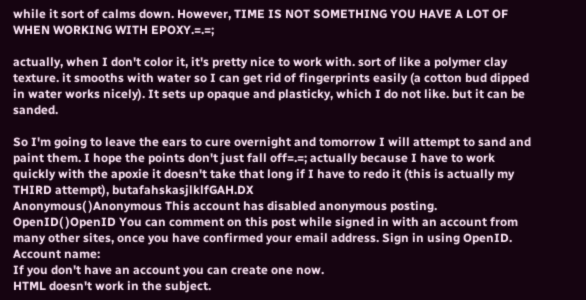while it sort of calms down. However, TIME IS NOT SOMETHING YOU HAVE A LOT OF WHEN WORKING WITH EPOXY.=.=;

actually, when I don't color it, it's pretty nice to work with. sort of like a polymer clay texture. it smooths with water so I can get rid of fingerprints easily (a cotton bud dipped in water works nicely). It sets up opaque and plasticky, which I do not like. but it can be sanded.

So I'm going to leave the ears to cure overnight and tomorrow I will attempt to sand and paint them. I hope the points don't just fall off=.=; actually because I have to work quickly with the apoxie it doesn't take that long if I have to redo it (this is actually my THIRD attempt), butafahskasjlklfGAH.DX
Anonymous( )Anonymous This account has disabled anonymous posting.
OpenID( )OpenID You can comment on this post while signed in with an account from many other sites, once you have confirmed your email address. Sign in using OpenID.
Account name:
If you don't have an account you can create one now.
HTML doesn't work in the subject.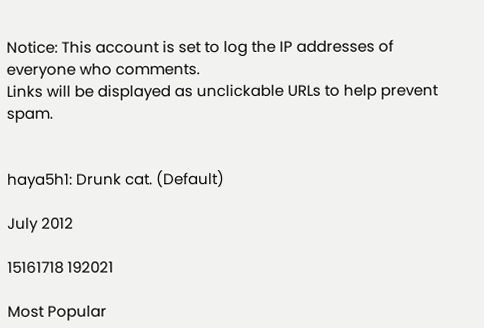Notice: This account is set to log the IP addresses of everyone who comments.
Links will be displayed as unclickable URLs to help prevent spam.


haya5h1: Drunk cat. (Default)

July 2012

15161718 192021

Most Popular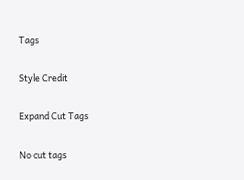Tags

Style Credit

Expand Cut Tags

No cut tags